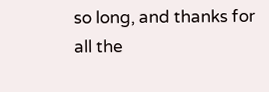so long, and thanks for all the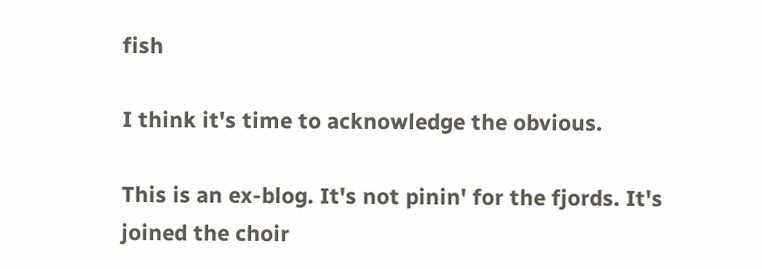fish

I think it's time to acknowledge the obvious.

This is an ex-blog. It's not pinin' for the fjords. It's joined the choir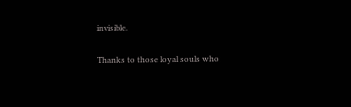invisible.

Thanks to those loyal souls who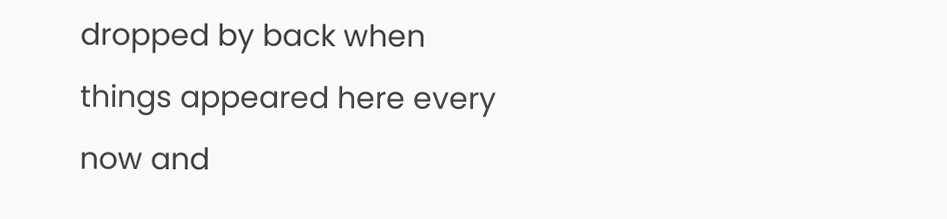dropped by back when things appeared here every now and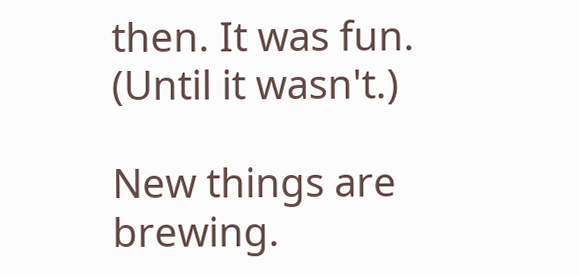then. It was fun. (Until it wasn't.)

New things are brewing.